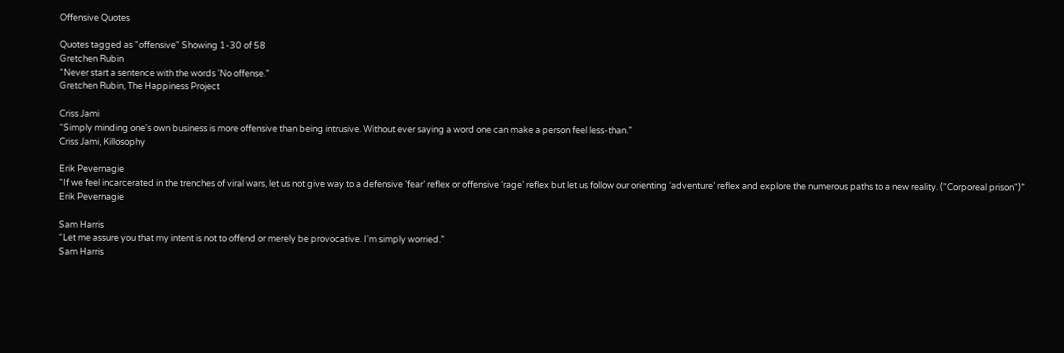Offensive Quotes

Quotes tagged as "offensive" Showing 1-30 of 58
Gretchen Rubin
“Never start a sentence with the words 'No offense.”
Gretchen Rubin, The Happiness Project

Criss Jami
“Simply minding one's own business is more offensive than being intrusive. Without ever saying a word one can make a person feel less-than.”
Criss Jami, Killosophy

Erik Pevernagie
“If we feel incarcerated in the trenches of viral wars, let us not give way to a defensive ‘fear’ reflex or offensive ‘rage’ reflex but let us follow our orienting ‘adventure’ reflex and explore the numerous paths to a new reality. ("Corporeal prison")”
Erik Pevernagie

Sam Harris
“Let me assure you that my intent is not to offend or merely be provocative. I'm simply worried.”
Sam Harris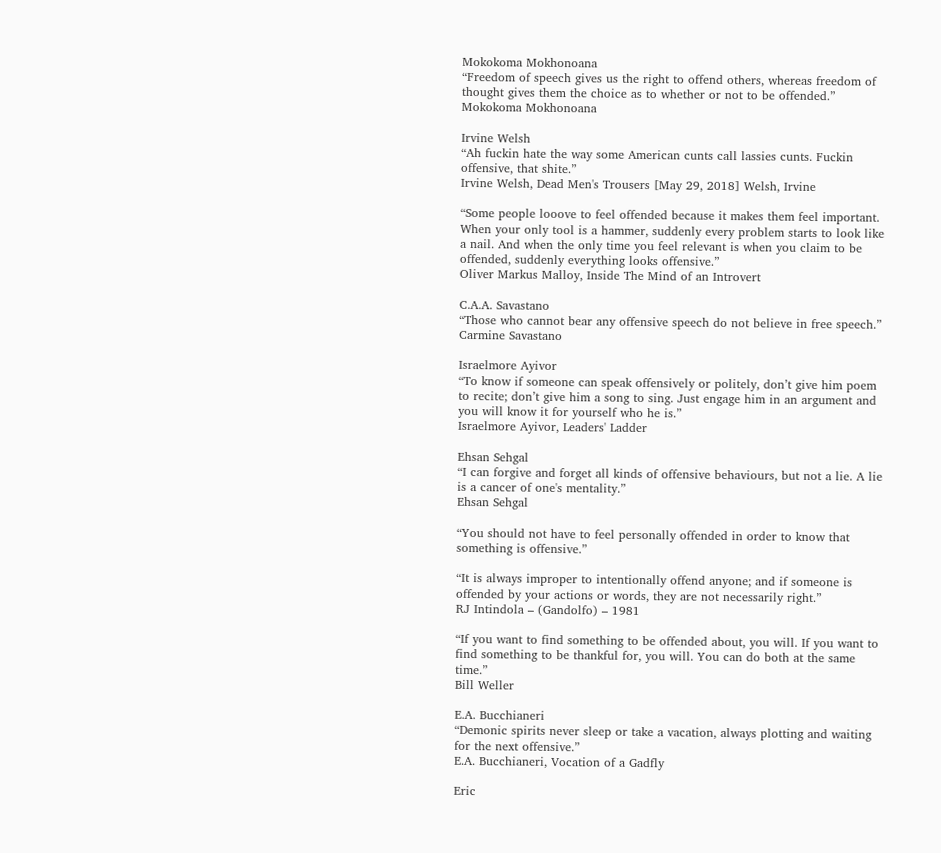Mokokoma Mokhonoana
“Freedom of speech gives us the right to offend others, whereas freedom of thought gives them the choice as to whether or not to be offended.”
Mokokoma Mokhonoana

Irvine Welsh
“Ah fuckin hate the way some American cunts call lassies cunts. Fuckin offensive, that shite.”
Irvine Welsh, Dead Men's Trousers [May 29, 2018] Welsh, Irvine

“Some people looove to feel offended because it makes them feel important. When your only tool is a hammer, suddenly every problem starts to look like a nail. And when the only time you feel relevant is when you claim to be offended, suddenly everything looks offensive.”
Oliver Markus Malloy, Inside The Mind of an Introvert

C.A.A. Savastano
“Those who cannot bear any offensive speech do not believe in free speech.”
Carmine Savastano

Israelmore Ayivor
“To know if someone can speak offensively or politely, don’t give him poem to recite; don’t give him a song to sing. Just engage him in an argument and you will know it for yourself who he is.”
Israelmore Ayivor, Leaders' Ladder

Ehsan Sehgal
“I can forgive and forget all kinds of offensive behaviours, but not a lie. A lie is a cancer of one's mentality.”
Ehsan Sehgal

“You should not have to feel personally offended in order to know that something is offensive.”

“It is always improper to intentionally offend anyone; and if someone is offended by your actions or words, they are not necessarily right.”
RJ Intindola – (Gandolfo) – 1981

“If you want to find something to be offended about, you will. If you want to find something to be thankful for, you will. You can do both at the same time.”
Bill Weller

E.A. Bucchianeri
“Demonic spirits never sleep or take a vacation, always plotting and waiting for the next offensive.”
E.A. Bucchianeri, Vocation of a Gadfly

Eric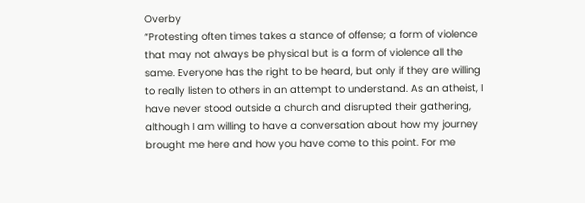Overby
“Protesting often times takes a stance of offense; a form of violence that may not always be physical but is a form of violence all the same. Everyone has the right to be heard, but only if they are willing to really listen to others in an attempt to understand. As an atheist, I have never stood outside a church and disrupted their gathering, although I am willing to have a conversation about how my journey brought me here and how you have come to this point. For me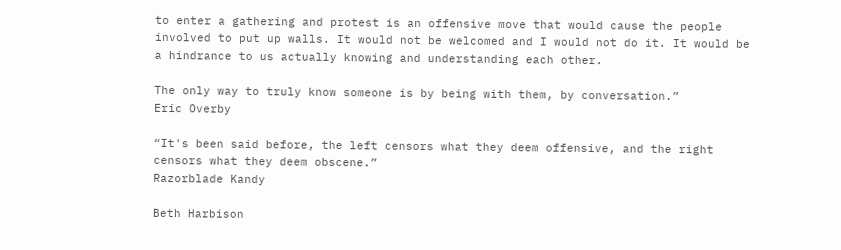to enter a gathering and protest is an offensive move that would cause the people involved to put up walls. It would not be welcomed and I would not do it. It would be a hindrance to us actually knowing and understanding each other.

The only way to truly know someone is by being with them, by conversation.”
Eric Overby

“It's been said before, the left censors what they deem offensive, and the right censors what they deem obscene.”
Razorblade Kandy

Beth Harbison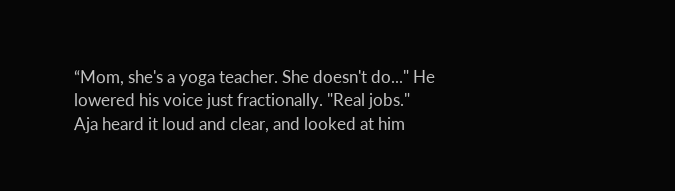“Mom, she's a yoga teacher. She doesn't do..." He lowered his voice just fractionally. "Real jobs."
Aja heard it loud and clear, and looked at him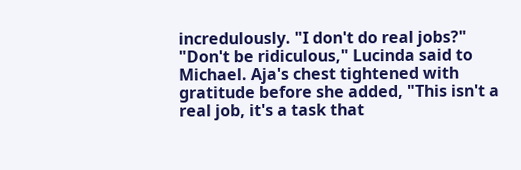incredulously. "I don't do real jobs?"
"Don't be ridiculous," Lucinda said to Michael. Aja's chest tightened with gratitude before she added, "This isn't a real job, it's a task that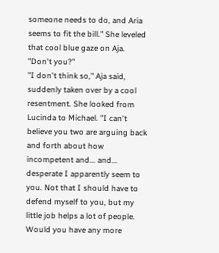someone needs to do, and Aria seems to fit the bill." She leveled that cool blue gaze on Aja. "Don't you?"
"I don't think so," Aja said, suddenly taken over by a cool resentment. She looked from Lucinda to Michael. "I can't believe you two are arguing back and forth about how incompetent and... and... desperate I apparently seem to you. Not that I should have to defend myself to you, but my little job helps a lot of people. Would you have any more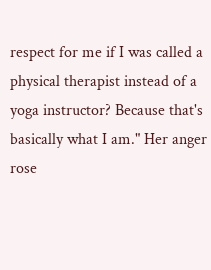respect for me if I was called a physical therapist instead of a yoga instructor? Because that's basically what I am." Her anger rose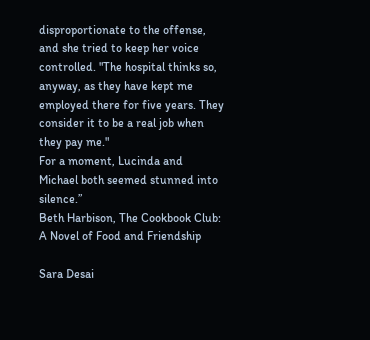disproportionate to the offense, and she tried to keep her voice controlled. "The hospital thinks so, anyway, as they have kept me employed there for five years. They consider it to be a real job when they pay me."
For a moment, Lucinda and Michael both seemed stunned into silence.”
Beth Harbison, The Cookbook Club: A Novel of Food and Friendship

Sara Desai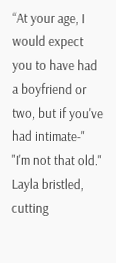“At your age, I would expect you to have had a boyfriend or two, but if you've had intimate-"
"I'm not that old." Layla bristled, cutting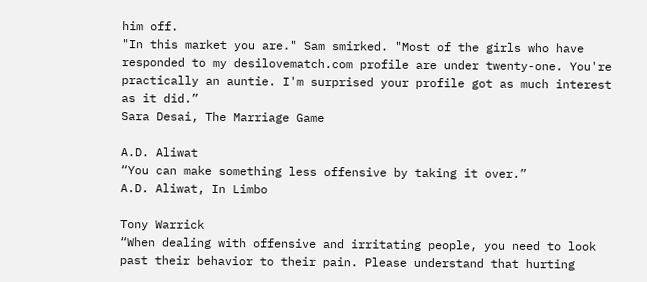him off.
"In this market you are." Sam smirked. "Most of the girls who have responded to my desilovematch.com profile are under twenty-one. You're practically an auntie. I'm surprised your profile got as much interest as it did.”
Sara Desai, The Marriage Game

A.D. Aliwat
“You can make something less offensive by taking it over.”
A.D. Aliwat, In Limbo

Tony Warrick
“When dealing with offensive and irritating people, you need to look past their behavior to their pain. Please understand that hurting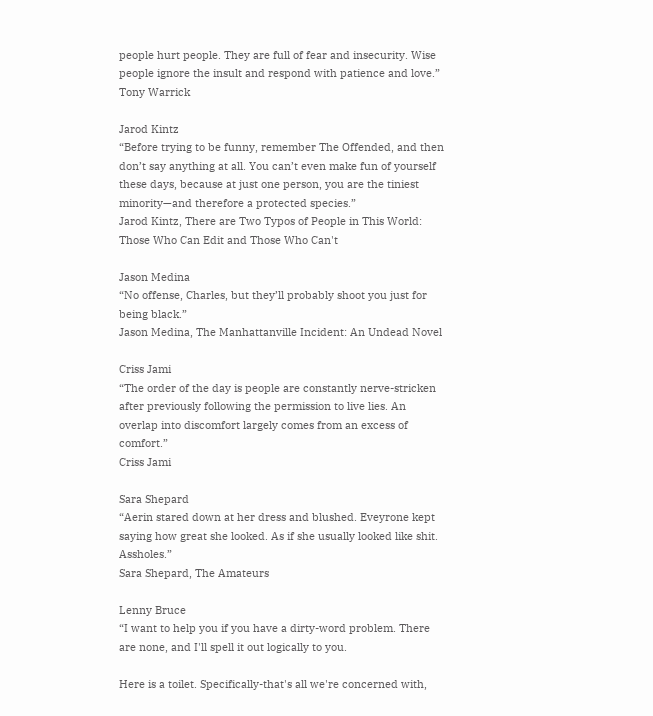people hurt people. They are full of fear and insecurity. Wise people ignore the insult and respond with patience and love.”
Tony Warrick

Jarod Kintz
“Before trying to be funny, remember The Offended, and then don’t say anything at all. You can’t even make fun of yourself these days, because at just one person, you are the tiniest minority—and therefore a protected species.”
Jarod Kintz, There are Two Typos of People in This World: Those Who Can Edit and Those Who Can't

Jason Medina
“No offense, Charles, but they’ll probably shoot you just for being black.”
Jason Medina, The Manhattanville Incident: An Undead Novel

Criss Jami
“The order of the day is people are constantly nerve-stricken after previously following the permission to live lies. An overlap into discomfort largely comes from an excess of comfort.”
Criss Jami

Sara Shepard
“Aerin stared down at her dress and blushed. Eveyrone kept saying how great she looked. As if she usually looked like shit. Assholes.”
Sara Shepard, The Amateurs

Lenny Bruce
“I want to help you if you have a dirty-word problem. There are none, and I'll spell it out logically to you.

Here is a toilet. Specifically-that's all we're concerned with,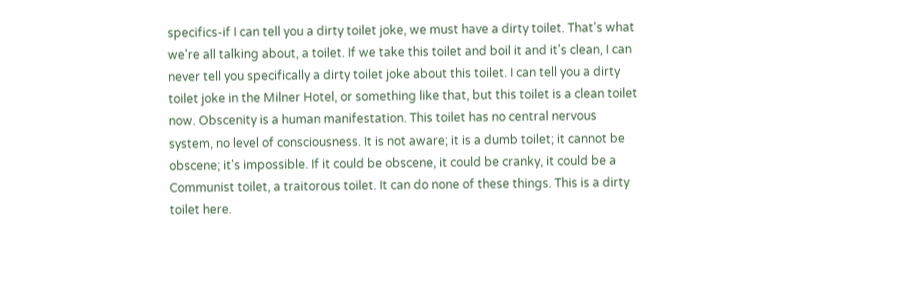specifics-if I can tell you a dirty toilet joke, we must have a dirty toilet. That's what we're all talking about, a toilet. If we take this toilet and boil it and it's clean, I can never tell you specifically a dirty toilet joke about this toilet. I can tell you a dirty toilet joke in the Milner Hotel, or something like that, but this toilet is a clean toilet now. Obscenity is a human manifestation. This toilet has no central nervous system, no level of consciousness. It is not aware; it is a dumb toilet; it cannot be obscene; it's impossible. If it could be obscene, it could be cranky, it could be a Communist toilet, a traitorous toilet. It can do none of these things. This is a dirty toilet here.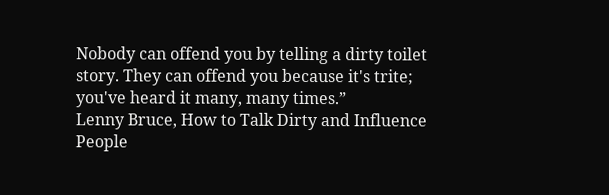Nobody can offend you by telling a dirty toilet story. They can offend you because it's trite; you've heard it many, many times.”
Lenny Bruce, How to Talk Dirty and Influence People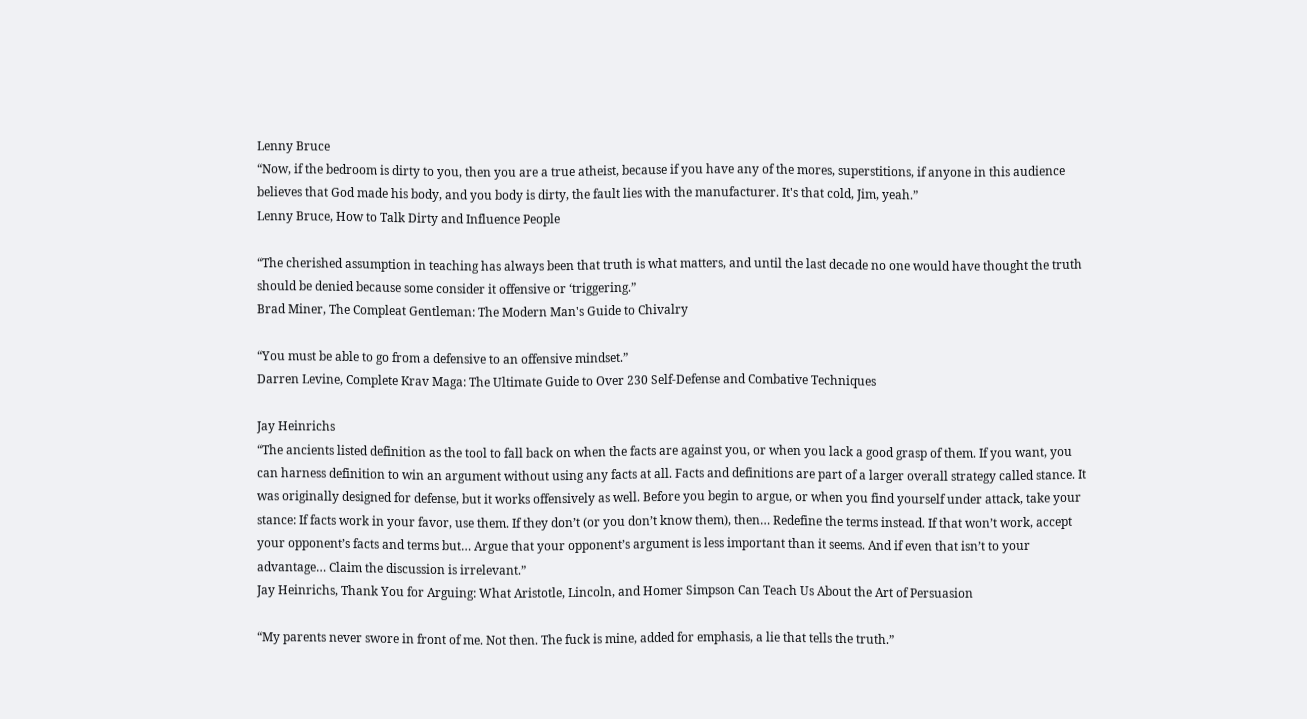Lenny Bruce
“Now, if the bedroom is dirty to you, then you are a true atheist, because if you have any of the mores, superstitions, if anyone in this audience believes that God made his body, and you body is dirty, the fault lies with the manufacturer. It's that cold, Jim, yeah.”
Lenny Bruce, How to Talk Dirty and Influence People

“The cherished assumption in teaching has always been that truth is what matters, and until the last decade no one would have thought the truth should be denied because some consider it offensive or ‘triggering.”
Brad Miner, The Compleat Gentleman: The Modern Man's Guide to Chivalry

“You must be able to go from a defensive to an offensive mindset.”
Darren Levine, Complete Krav Maga: The Ultimate Guide to Over 230 Self-Defense and Combative Techniques

Jay Heinrichs
“The ancients listed definition as the tool to fall back on when the facts are against you, or when you lack a good grasp of them. If you want, you can harness definition to win an argument without using any facts at all. Facts and definitions are part of a larger overall strategy called stance. It was originally designed for defense, but it works offensively as well. Before you begin to argue, or when you find yourself under attack, take your stance: If facts work in your favor, use them. If they don’t (or you don’t know them), then… Redefine the terms instead. If that won’t work, accept your opponent’s facts and terms but… Argue that your opponent’s argument is less important than it seems. And if even that isn’t to your advantage… Claim the discussion is irrelevant.”
Jay Heinrichs, Thank You for Arguing: What Aristotle, Lincoln, and Homer Simpson Can Teach Us About the Art of Persuasion

“My parents never swore in front of me. Not then. The fuck is mine, added for emphasis, a lie that tells the truth.”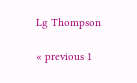Lg Thompson

« previous 1